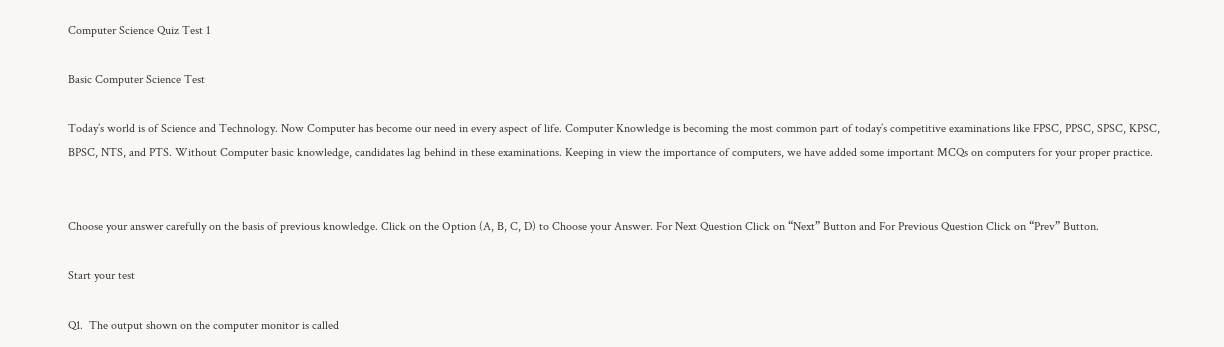Computer Science Quiz Test 1

Basic Computer Science Test

Today’s world is of Science and Technology. Now Computer has become our need in every aspect of life. Computer Knowledge is becoming the most common part of today’s competitive examinations like FPSC, PPSC, SPSC, KPSC, BPSC, NTS, and PTS. Without Computer basic knowledge, candidates lag behind in these examinations. Keeping in view the importance of computers, we have added some important MCQs on computers for your proper practice.


Choose your answer carefully on the basis of previous knowledge. Click on the Option (A, B, C, D) to Choose your Answer. For Next Question Click on “Next” Button and For Previous Question Click on “Prev” Button.

Start your test

Q1.  The output shown on the computer monitor is called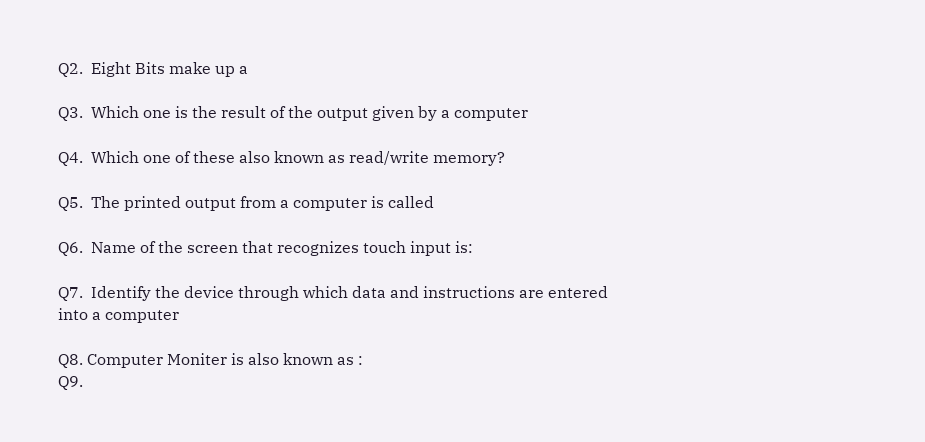Q2.  Eight Bits make up a

Q3.  Which one is the result of the output given by a computer

Q4.  Which one of these also known as read/write memory?

Q5.  The printed output from a computer is called

Q6.  Name of the screen that recognizes touch input is:

Q7.  Identify the device through which data and instructions are entered into a computer

Q8. Computer Moniter is also known as :
Q9.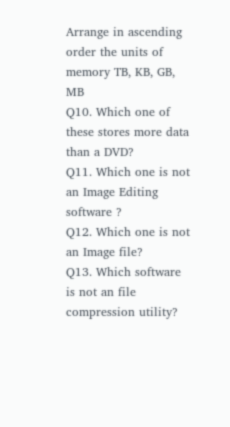Arrange in ascending order the units of memory TB, KB, GB, MB
Q10. Which one of these stores more data than a DVD?
Q11. Which one is not an Image Editing software ?
Q12. Which one is not an Image file?
Q13. Which software is not an file compression utility?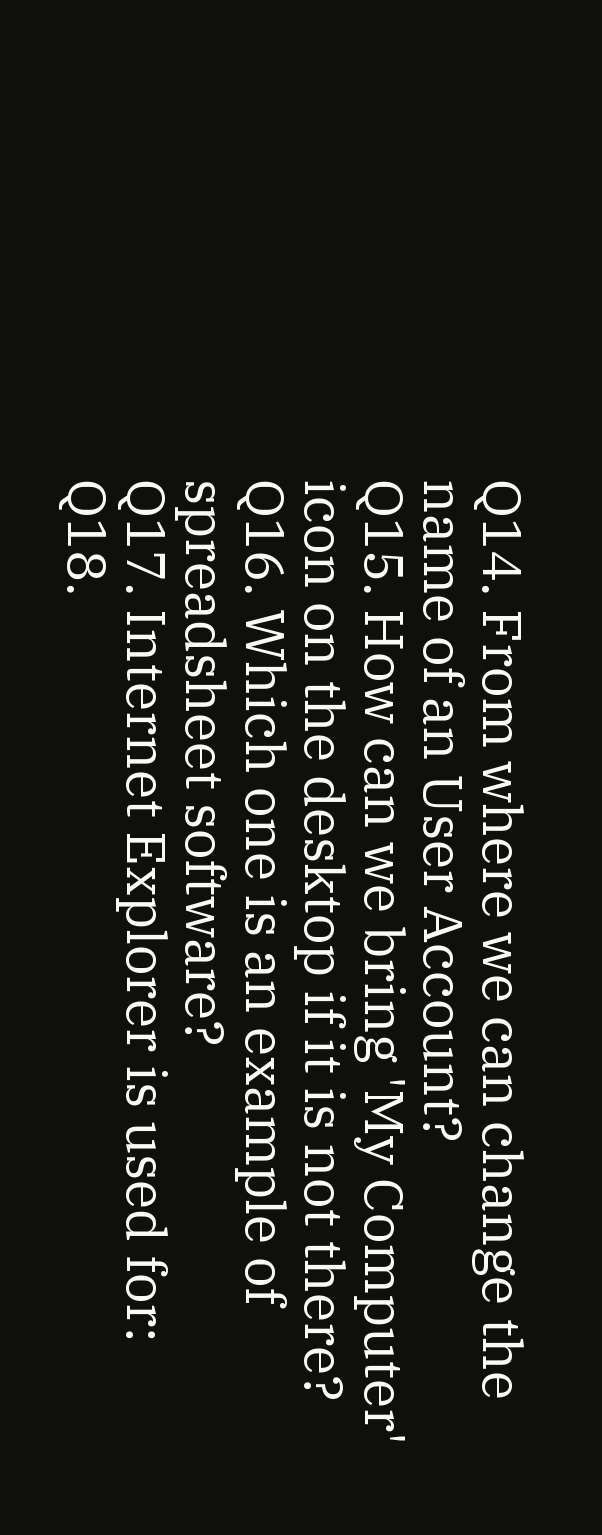Q14. From where we can change the name of an User Account?
Q15. How can we bring 'My Computer' icon on the desktop if it is not there?
Q16. Which one is an example of spreadsheet software?
Q17. Internet Explorer is used for:
Q18.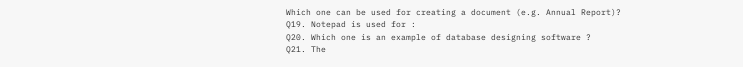Which one can be used for creating a document (e.g. Annual Report)?
Q19. Notepad is used for :
Q20. Which one is an example of database designing software ?
Q21. The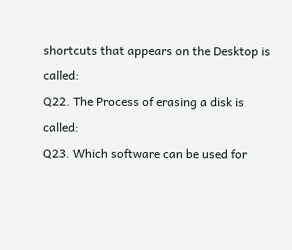shortcuts that appears on the Desktop is called:
Q22. The Process of erasing a disk is called:
Q23. Which software can be used for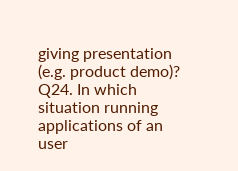giving presentation (e.g. product demo)?
Q24. In which situation running applications of an user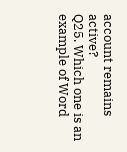account remains active?
Q25. Which one is an example of Word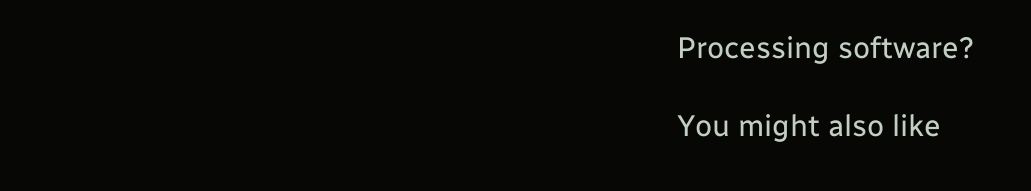Processing software?

You might also like